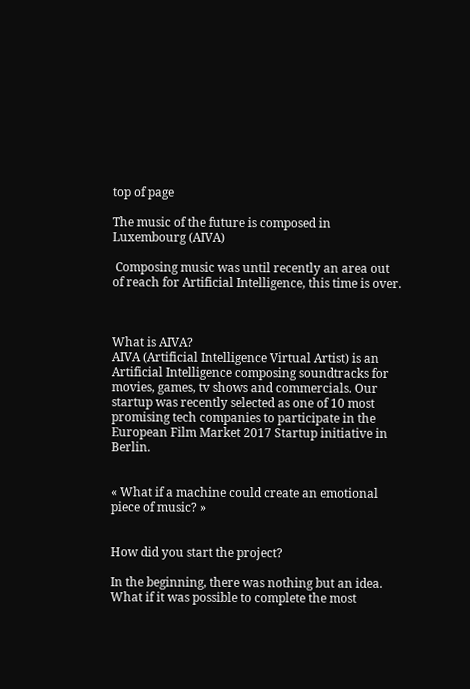top of page

The music of the future is composed in Luxembourg (AIVA)

 Composing music was until recently an area out of reach for Artificial Intelligence, this time is over.



What is AIVA?
AIVA (Artificial Intelligence Virtual Artist) is an Artificial Intelligence composing soundtracks for movies, games, tv shows and commercials. Our startup was recently selected as one of 10 most promising tech companies to participate in the European Film Market 2017 Startup initiative in Berlin.


« What if a machine could create an emotional piece of music? »


How did you start the project?

In the beginning, there was nothing but an idea. What if it was possible to complete the most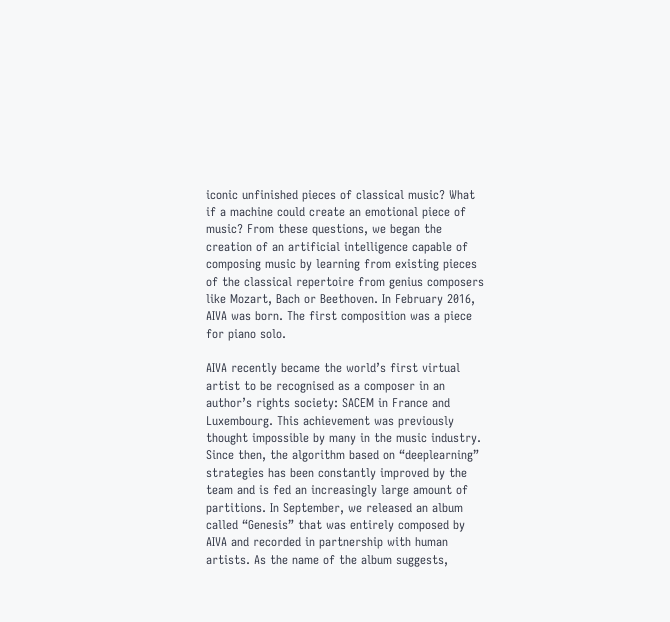iconic unfinished pieces of classical music? What if a machine could create an emotional piece of music? From these questions, we began the creation of an artificial intelligence capable of composing music by learning from existing pieces of the classical repertoire from genius composers like Mozart, Bach or Beethoven. In February 2016, AIVA was born. The first composition was a piece for piano solo.

AIVA recently became the world’s first virtual artist to be recognised as a composer in an author’s rights society: SACEM in France and Luxembourg. This achievement was previously thought impossible by many in the music industry. Since then, the algorithm based on “deeplearning” strategies has been constantly improved by the team and is fed an increasingly large amount of partitions. In September, we released an album called “Genesis” that was entirely composed by AIVA and recorded in partnership with human artists. As the name of the album suggests,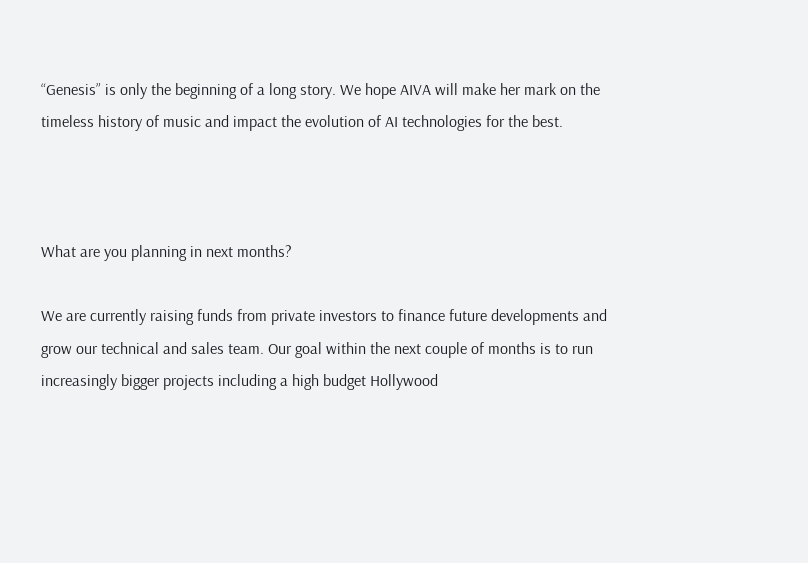“Genesis” is only the beginning of a long story. We hope AIVA will make her mark on the timeless history of music and impact the evolution of AI technologies for the best.



What are you planning in next months?

We are currently raising funds from private investors to finance future developments and grow our technical and sales team. Our goal within the next couple of months is to run increasingly bigger projects including a high budget Hollywood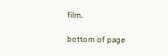film.

bottom of page